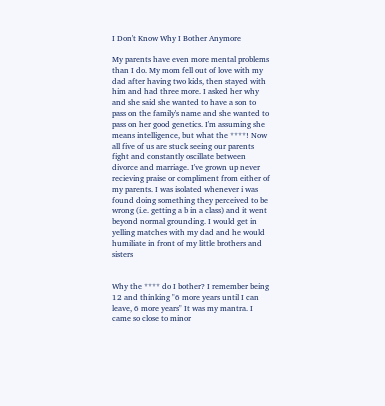I Don't Know Why I Bother Anymore

My parents have even more mental problems than I do. My mom fell out of love with my dad after having two kids, then stayed with him and had three more. I asked her why and she said she wanted to have a son to pass on the family's name and she wanted to pass on her good genetics. I'm assuming she means intelligence, but what the ****! Now all five of us are stuck seeing our parents fight and constantly oscillate between divorce and marriage. I've grown up never recieving praise or compliment from either of my parents. I was isolated whenever i was found doing something they perceived to be wrong (i.e. getting a b in a class) and it went beyond normal grounding. I would get in yelling matches with my dad and he would humiliate in front of my little brothers and sisters


Why the **** do I bother? I remember being 12 and thinking "6 more years until I can leave, 6 more years" It was my mantra. I came so close to minor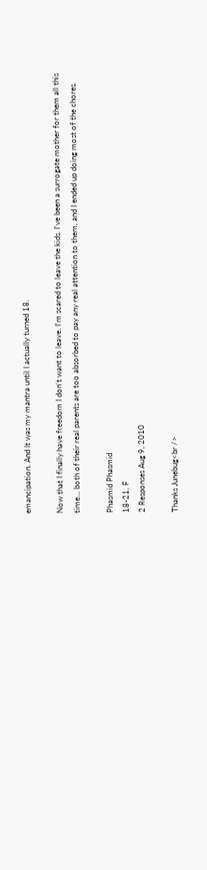emancipation. And It was my mantra until I actually turned 18.

Now that I finally have freedom I don't want to leave. I'm scared to leave the kids. I've been a surrogate mother for them all this time... both of their real parents are too absorbed to pay any real attention to them, and I ended up doing most of the chores.

Phasmid Phasmid
18-21, F
2 Responses Aug 9, 2010

Thanks Junebug<br />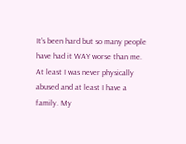It's been hard but so many people have had it WAY worse than me. At least I was never physically abused and at least I have a family. My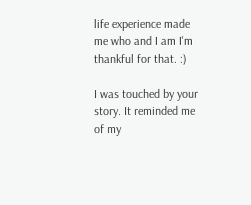life experience made me who and I am I'm thankful for that. :)

I was touched by your story. It reminded me of my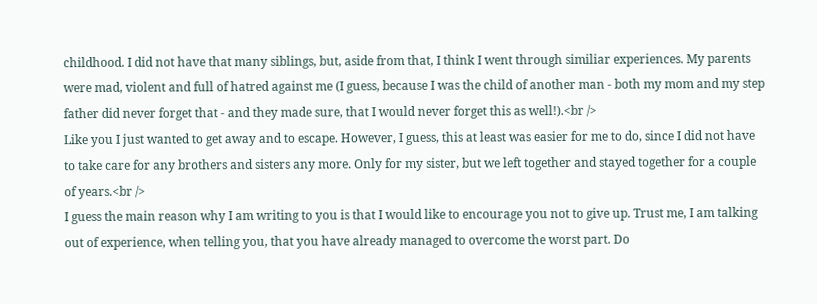childhood. I did not have that many siblings, but, aside from that, I think I went through similiar experiences. My parents were mad, violent and full of hatred against me (I guess, because I was the child of another man - both my mom and my step father did never forget that - and they made sure, that I would never forget this as well!).<br />
Like you I just wanted to get away and to escape. However, I guess, this at least was easier for me to do, since I did not have to take care for any brothers and sisters any more. Only for my sister, but we left together and stayed together for a couple of years.<br />
I guess the main reason why I am writing to you is that I would like to encourage you not to give up. Trust me, I am talking out of experience, when telling you, that you have already managed to overcome the worst part. Do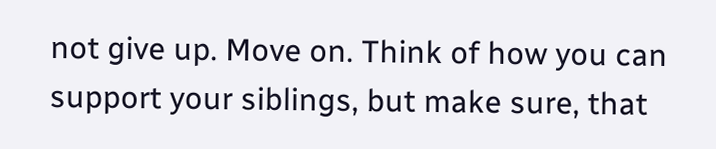not give up. Move on. Think of how you can support your siblings, but make sure, that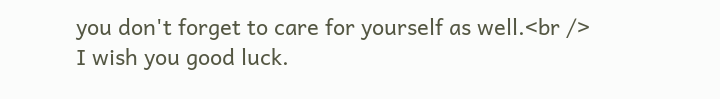you don't forget to care for yourself as well.<br />
I wish you good luck.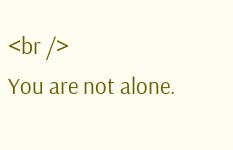<br />
You are not alone.